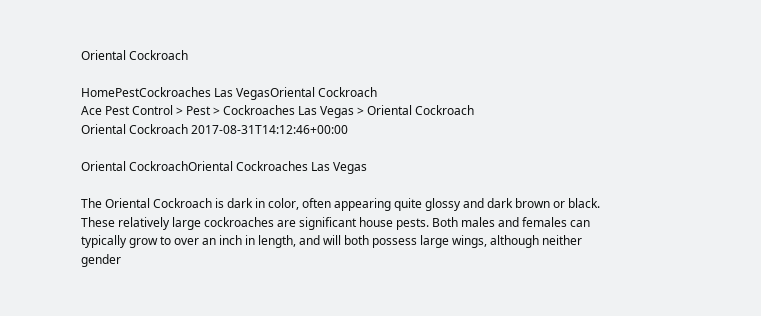Oriental Cockroach

HomePestCockroaches Las VegasOriental Cockroach
Ace Pest Control > Pest > Cockroaches Las Vegas > Oriental Cockroach
Oriental Cockroach 2017-08-31T14:12:46+00:00

Oriental CockroachOriental Cockroaches Las Vegas

The Oriental Cockroach is dark in color, often appearing quite glossy and dark brown or black. These relatively large cockroaches are significant house pests. Both males and females can typically grow to over an inch in length, and will both possess large wings, although neither gender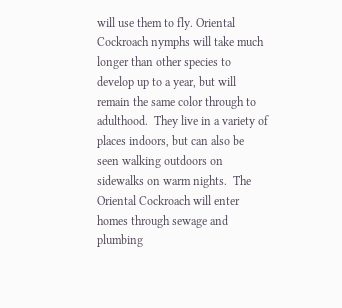will use them to fly. Oriental Cockroach nymphs will take much longer than other species to develop up to a year, but will remain the same color through to adulthood.  They live in a variety of places indoors, but can also be seen walking outdoors on sidewalks on warm nights.  The Oriental Cockroach will enter homes through sewage and plumbing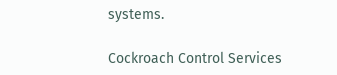systems.

Cockroach Control Services